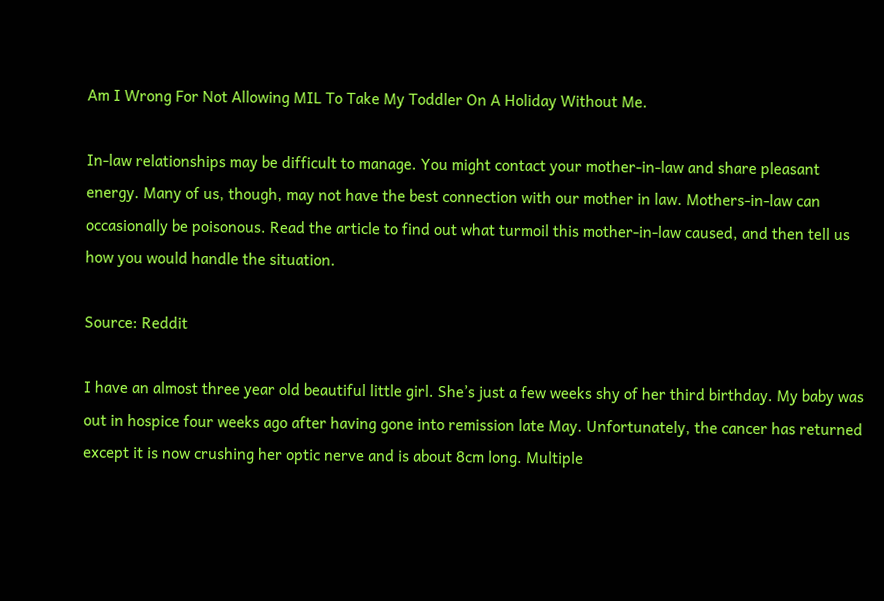Am I Wrong For Not Allowing MIL To Take My Toddler On A Holiday Without Me.

In-law relationships may be difficult to manage. You might contact your mother-in-law and share pleasant energy. Many of us, though, may not have the best connection with our mother in law. Mothers-in-law can occasionally be poisonous. Read the article to find out what turmoil this mother-in-law caused, and then tell us how you would handle the situation.

Source: Reddit

I have an almost three year old beautiful little girl. She’s just a few weeks shy of her third birthday. My baby was out in hospice four weeks ago after having gone into remission late May. Unfortunately, the cancer has returned except it is now crushing her optic nerve and is about 8cm long. Multiple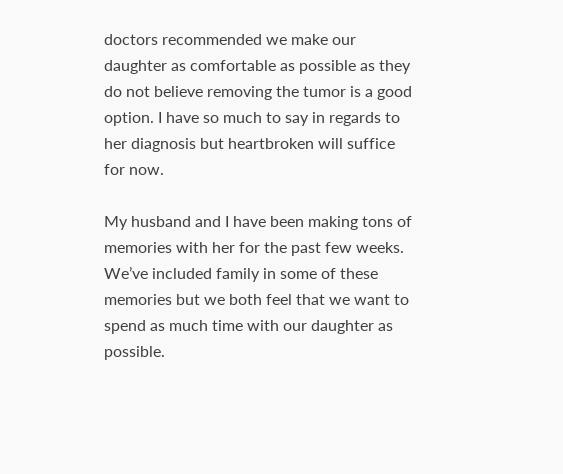doctors recommended we make our daughter as comfortable as possible as they do not believe removing the tumor is a good option. I have so much to say in regards to her diagnosis but heartbroken will suffice for now.

My husband and I have been making tons of memories with her for the past few weeks. We’ve included family in some of these memories but we both feel that we want to spend as much time with our daughter as possible.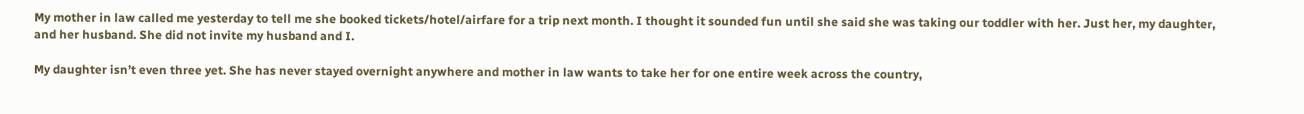My mother in law called me yesterday to tell me she booked tickets/hotel/airfare for a trip next month. I thought it sounded fun until she said she was taking our toddler with her. Just her, my daughter, and her husband. She did not invite my husband and I.

My daughter isn’t even three yet. She has never stayed overnight anywhere and mother in law wants to take her for one entire week across the country,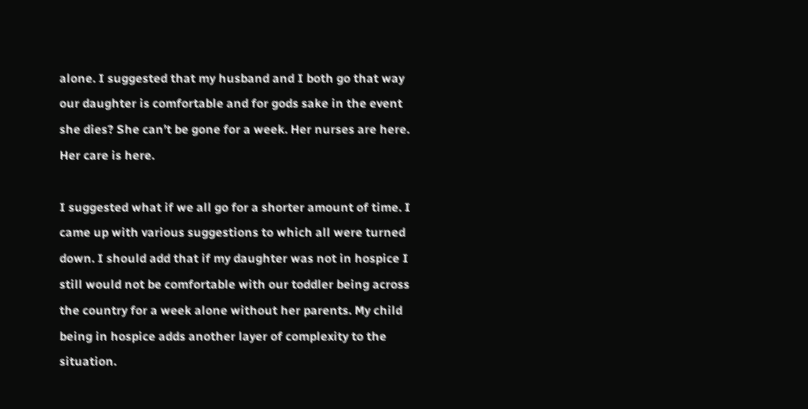alone. I suggested that my husband and I both go that way our daughter is comfortable and for gods sake in the event she dies? She can’t be gone for a week. Her nurses are here. Her care is here.

I suggested what if we all go for a shorter amount of time. I came up with various suggestions to which all were turned down. I should add that if my daughter was not in hospice I still would not be comfortable with our toddler being across the country for a week alone without her parents. My child being in hospice adds another layer of complexity to the situation.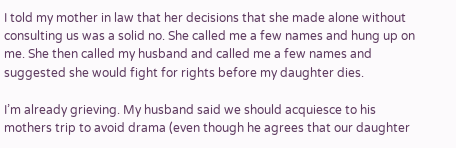I told my mother in law that her decisions that she made alone without consulting us was a solid no. She called me a few names and hung up on me. She then called my husband and called me a few names and suggested she would fight for rights before my daughter dies.

I’m already grieving. My husband said we should acquiesce to his mothers trip to avoid drama (even though he agrees that our daughter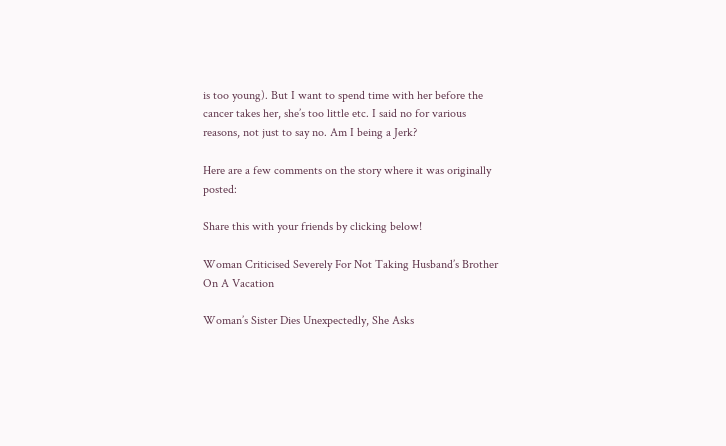is too young). But I want to spend time with her before the cancer takes her, she’s too little etc. I said no for various reasons, not just to say no. Am I being a Jerk?

Here are a few comments on the story where it was originally posted:

Share this with your friends by clicking below!

Woman Criticised Severely For Not Taking Husband’s Brother On A Vacation

Woman’s Sister Dies Unexpectedly, She Asks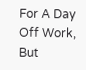For A Day Off Work, But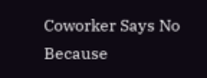Coworker Says No Because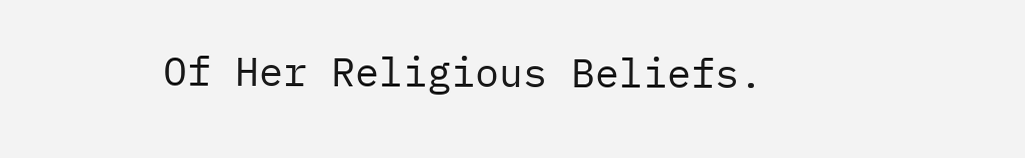Of Her Religious Beliefs.